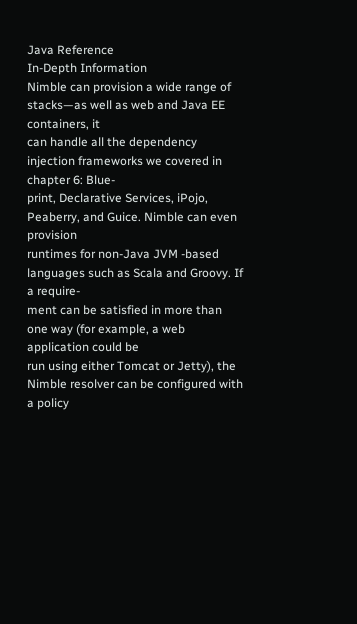Java Reference
In-Depth Information
Nimble can provision a wide range of stacks—as well as web and Java EE containers, it
can handle all the dependency injection frameworks we covered in chapter 6: Blue-
print, Declarative Services, iPojo, Peaberry, and Guice. Nimble can even provision
runtimes for non-Java JVM -based languages such as Scala and Groovy. If a require-
ment can be satisfied in more than one way (for example, a web application could be
run using either Tomcat or Jetty), the Nimble resolver can be configured with a policy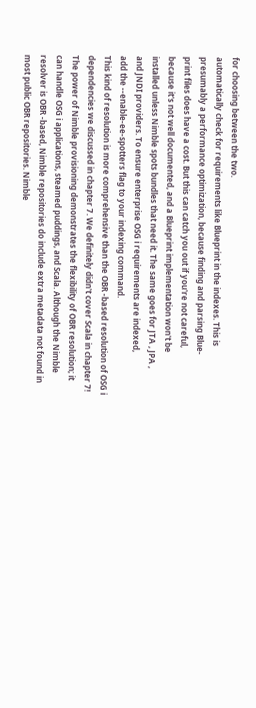for choosing between the two.
automatically check for requirements like Blueprint in the indexes. This is
presumably a performance optimization, because finding and parsing Blue-
print files does have a cost. But this can catch you out if you're not careful,
because it's not well documented, and a Blueprint implementation won't be
installed unless Nimble spots bundles that need it. The same goes for JTA , JPA ,
and JNDI providers. To ensure enterprise OSG i requirements are indexed,
add the --enable-ee-spotters flag to your indexing command.
This kind of resolution is more comprehensive than the OBR -based resolution of OSG i
dependencies we discussed in chapter 7. We definitely didn't cover Scala in chapter 7!
The power of Nimble provisioning demonstrates the flexibility of OBR resolution; it
can handle OSG i applications, steamed puddings, and Scala. Although the Nimble
resolver is OBR -based, Nimble repositories do include extra metadata not found in
most public OBR repositories. Nimble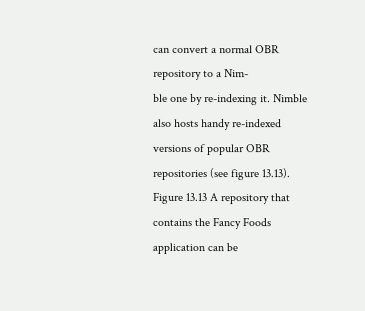can convert a normal OBR repository to a Nim-
ble one by re-indexing it. Nimble also hosts handy re-indexed versions of popular OBR
repositories (see figure 13.13).
Figure 13.13 A repository that contains the Fancy Foods application can be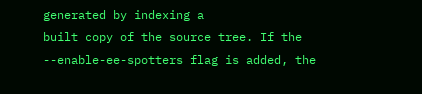generated by indexing a
built copy of the source tree. If the --enable-ee-spotters flag is added, the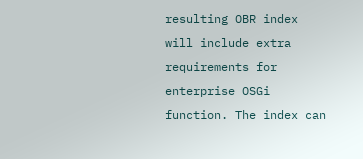resulting OBR index
will include extra requirements for enterprise OSGi function. The index can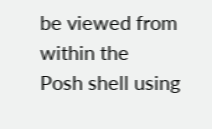be viewed from within the
Posh shell using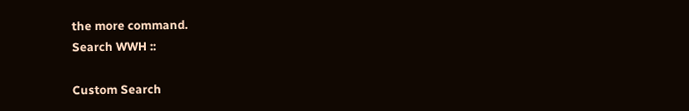the more command.
Search WWH ::

Custom Search